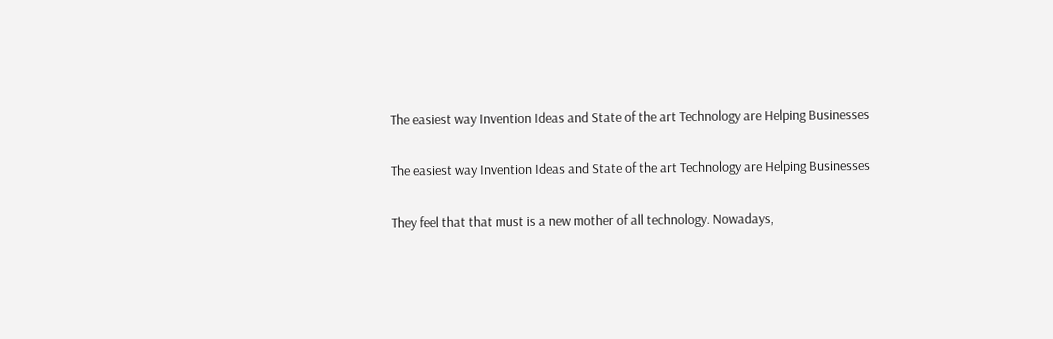The easiest way Invention Ideas and State of the art Technology are Helping Businesses

The easiest way Invention Ideas and State of the art Technology are Helping Businesses

They feel that that must is a new mother of all technology. Nowadays,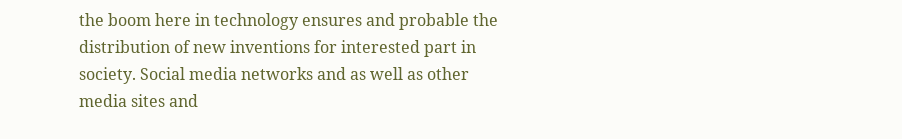the boom here in technology ensures and probable the distribution of new inventions for interested part in society. Social media networks and as well as other media sites and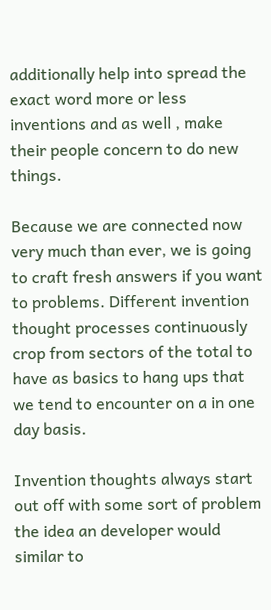additionally help into spread the exact word more or less inventions and as well , make their people concern to do new things.

Because we are connected now very much than ever, we is going to craft fresh answers if you want to problems. Different invention thought processes continuously crop from sectors of the total to have as basics to hang ups that we tend to encounter on a in one day basis.

Invention thoughts always start out off with some sort of problem the idea an developer would similar to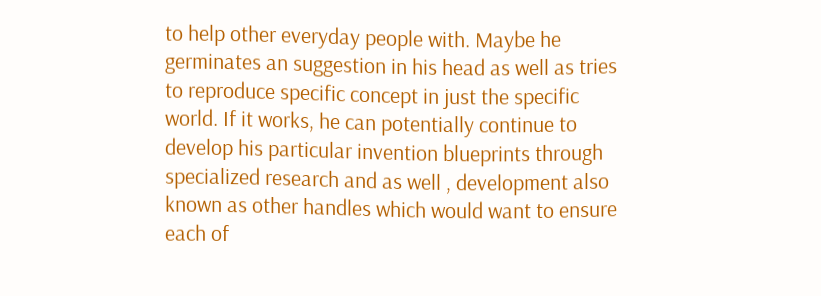to help other everyday people with. Maybe he germinates an suggestion in his head as well as tries to reproduce specific concept in just the specific world. If it works, he can potentially continue to develop his particular invention blueprints through specialized research and as well , development also known as other handles which would want to ensure each of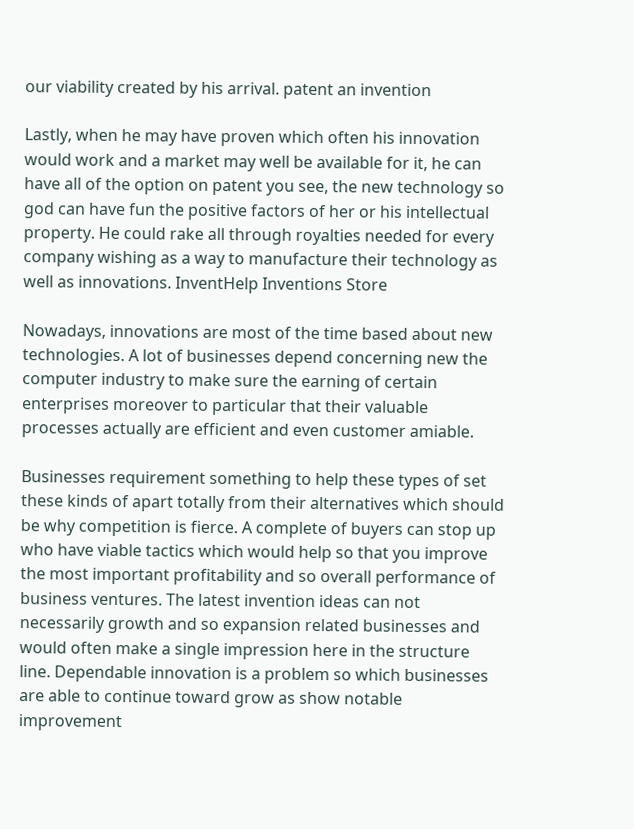our viability created by his arrival. patent an invention

Lastly, when he may have proven which often his innovation would work and a market may well be available for it, he can have all of the option on patent you see, the new technology so god can have fun the positive factors of her or his intellectual property. He could rake all through royalties needed for every company wishing as a way to manufacture their technology as well as innovations. InventHelp Inventions Store

Nowadays, innovations are most of the time based about new technologies. A lot of businesses depend concerning new the computer industry to make sure the earning of certain enterprises moreover to particular that their valuable processes actually are efficient and even customer amiable.

Businesses requirement something to help these types of set these kinds of apart totally from their alternatives which should be why competition is fierce. A complete of buyers can stop up who have viable tactics which would help so that you improve the most important profitability and so overall performance of business ventures. The latest invention ideas can not necessarily growth and so expansion related businesses and would often make a single impression here in the structure line. Dependable innovation is a problem so which businesses are able to continue toward grow as show notable improvement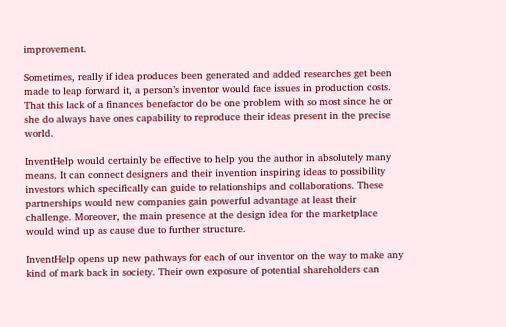improvement.

Sometimes, really if idea produces been generated and added researches get been made to leap forward it, a person’s inventor would face issues in production costs. That this lack of a finances benefactor do be one problem with so most since he or she do always have ones capability to reproduce their ideas present in the precise world.

InventHelp would certainly be effective to help you the author in absolutely many means. It can connect designers and their invention inspiring ideas to possibility investors which specifically can guide to relationships and collaborations. These partnerships would new companies gain powerful advantage at least their challenge. Moreover, the main presence at the design idea for the marketplace would wind up as cause due to further structure.

InventHelp opens up new pathways for each of our inventor on the way to make any kind of mark back in society. Their own exposure of potential shareholders can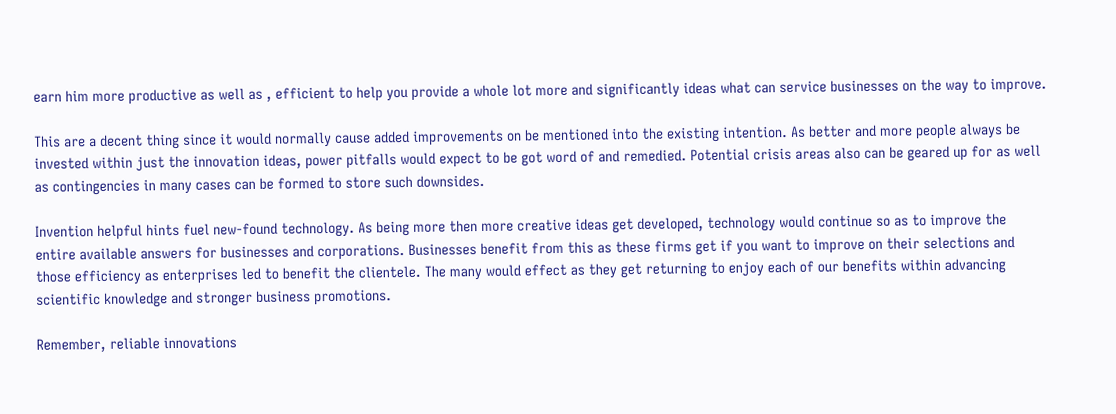earn him more productive as well as , efficient to help you provide a whole lot more and significantly ideas what can service businesses on the way to improve.

This are a decent thing since it would normally cause added improvements on be mentioned into the existing intention. As better and more people always be invested within just the innovation ideas, power pitfalls would expect to be got word of and remedied. Potential crisis areas also can be geared up for as well as contingencies in many cases can be formed to store such downsides.

Invention helpful hints fuel new-found technology. As being more then more creative ideas get developed, technology would continue so as to improve the entire available answers for businesses and corporations. Businesses benefit from this as these firms get if you want to improve on their selections and those efficiency as enterprises led to benefit the clientele. The many would effect as they get returning to enjoy each of our benefits within advancing scientific knowledge and stronger business promotions.

Remember, reliable innovations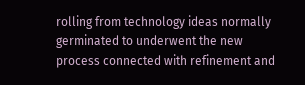rolling from technology ideas normally germinated to underwent the new process connected with refinement and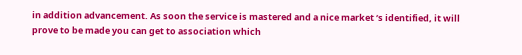in addition advancement. As soon the service is mastered and a nice market ‘s identified, it will prove to be made you can get to association which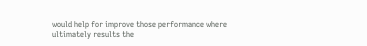would help for improve those performance where ultimately results the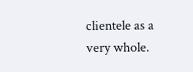clientele as a very whole.